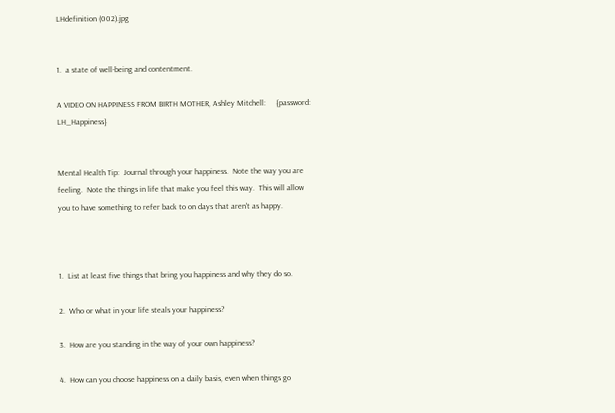LHdefinition (002).jpg


1.  a state of well-being and contentment.

A VIDEO ON HAPPINESS FROM BIRTH MOTHER, Ashley Mitchell:     {password:  LH_Happiness}


Mental Health Tip:  Journal through your happiness.  Note the way you are feeling.  Note the things in life that make you feel this way.  This will allow you to have something to refer back to on days that aren't as happy.



1.  List at least five things that bring you happiness and why they do so.

2.  Who or what in your life steals your happiness?

3.  How are you standing in the way of your own happiness?

4.  How can you choose happiness on a daily basis, even when things go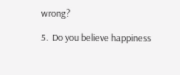wrong?

5.  Do you believe happiness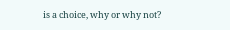is a choice, why or why not?